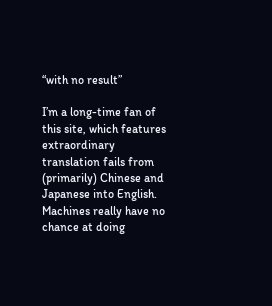“with no result”

I’m a long-time fan of this site, which features extraordinary translation fails from (primarily) Chinese and Japanese into English. Machines really have no chance at doing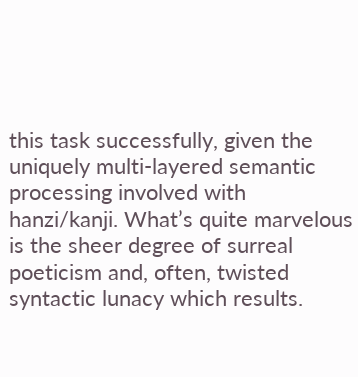this task successfully, given the uniquely multi-layered semantic processing involved with hanzi/kanji. What’s quite marvelous is the sheer degree of surreal poeticism and, often, twisted syntactic lunacy which results.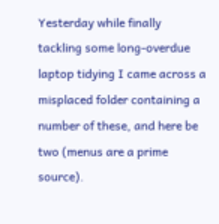Yesterday while finally tackling some long-overdue laptop tidying I came across a misplaced folder containing a number of these, and here be two (menus are a prime source).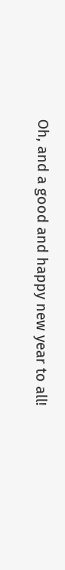Oh, and a good and happy new year to all!